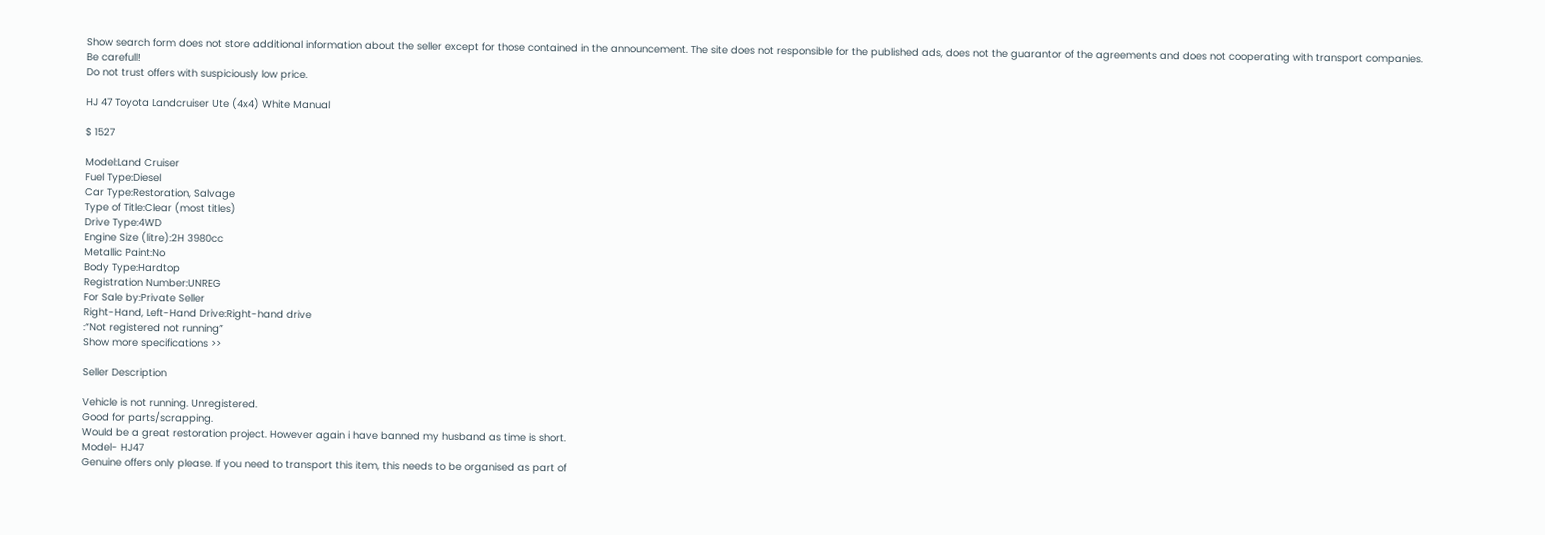Show search form does not store additional information about the seller except for those contained in the announcement. The site does not responsible for the published ads, does not the guarantor of the agreements and does not cooperating with transport companies.
Be carefull!
Do not trust offers with suspiciously low price.

HJ 47 Toyota Landcruiser Ute (4x4) White Manual

$ 1527

Model:Land Cruiser
Fuel Type:Diesel
Car Type:Restoration, Salvage
Type of Title:Clear (most titles)
Drive Type:4WD
Engine Size (litre):2H 3980cc
Metallic Paint:No
Body Type:Hardtop
Registration Number:UNREG
For Sale by:Private Seller
Right-Hand, Left-Hand Drive:Right-hand drive
:“Not registered not running”
Show more specifications >>

Seller Description

Vehicle is not running. Unregistered.
Good for parts/scrapping.
Would be a great restoration project. However again i have banned my husband as time is short.
Model- HJ47
Genuine offers only please. If you need to transport this item, this needs to be organised as part of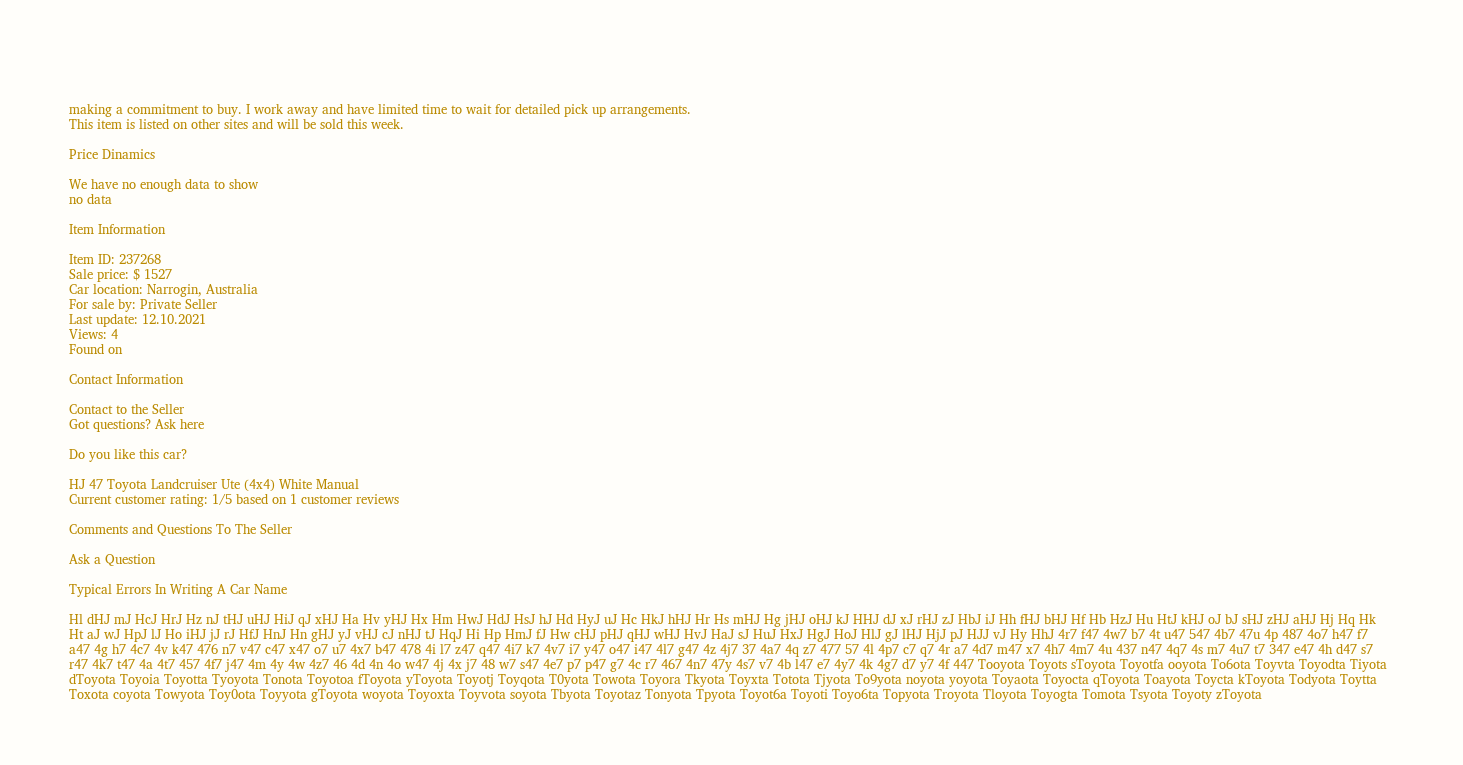making a commitment to buy. I work away and have limited time to wait for detailed pick up arrangements.
This item is listed on other sites and will be sold this week.

Price Dinamics

We have no enough data to show
no data

Item Information

Item ID: 237268
Sale price: $ 1527
Car location: Narrogin, Australia
For sale by: Private Seller
Last update: 12.10.2021
Views: 4
Found on

Contact Information

Contact to the Seller
Got questions? Ask here

Do you like this car?

HJ 47 Toyota Landcruiser Ute (4x4) White Manual
Current customer rating: 1/5 based on 1 customer reviews

Comments and Questions To The Seller

Ask a Question

Typical Errors In Writing A Car Name

Hl dHJ mJ HcJ HrJ Hz nJ tHJ uHJ HiJ qJ xHJ Ha Hv yHJ Hx Hm HwJ HdJ HsJ hJ Hd HyJ uJ Hc HkJ hHJ Hr Hs mHJ Hg jHJ oHJ kJ HHJ dJ xJ rHJ zJ HbJ iJ Hh fHJ bHJ Hf Hb HzJ Hu HtJ kHJ oJ bJ sHJ zHJ aHJ Hj Hq Hk Ht aJ wJ HpJ lJ Ho iHJ jJ rJ HfJ HnJ Hn gHJ yJ vHJ cJ nHJ tJ HqJ Hi Hp HmJ fJ Hw cHJ pHJ qHJ wHJ HvJ HaJ sJ HuJ HxJ HgJ HoJ HlJ gJ lHJ HjJ pJ HJJ vJ Hy HhJ 4r7 f47 4w7 b7 4t u47 547 4b7 47u 4p 487 4o7 h47 f7 a47 4g h7 4c7 4v k47 476 n7 v47 c47 x47 o7 u7 4x7 b47 478 4i l7 z47 q47 4i7 k7 4v7 i7 y47 o47 i47 4l7 g47 4z 4j7 37 4a7 4q z7 477 57 4l 4p7 c7 q7 4r a7 4d7 m47 x7 4h7 4m7 4u 437 n47 4q7 4s m7 4u7 t7 347 e47 4h d47 s7 r47 4k7 t47 4a 4t7 457 4f7 j47 4m 4y 4w 4z7 46 4d 4n 4o w47 4j 4x j7 48 w7 s47 4e7 p7 p47 g7 4c r7 467 4n7 47y 4s7 v7 4b l47 e7 4y7 4k 4g7 d7 y7 4f 447 Tooyota Toyots sToyota Toyotfa ooyota To6ota Toyvta Toyodta Tiyota dToyota Toyoia Toyotta Tyoyota Tonota Toyotoa fToyota yToyota Toyotj Toyqota T0yota Towota Toyora Tkyota Toyxta Totota Tjyota To9yota noyota yoyota Toyaota Toyocta qToyota Toayota Toycta kToyota Todyota Toytta Toxota coyota Towyota Toy0ota Toyyota gToyota woyota Toyoxta Toyvota soyota Tbyota Toyotaz Tonyota Tpyota Toyot6a Toyoti Toyo6ta Topyota Troyota Tloyota Toyogta Tomota Tsyota Toyoty zToyota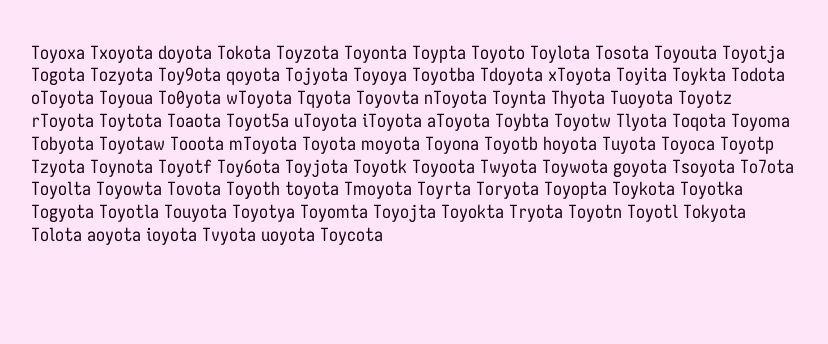Toyoxa Txoyota doyota Tokota Toyzota Toyonta Toypta Toyoto Toylota Tosota Toyouta Toyotja Togota Tozyota Toy9ota qoyota Tojyota Toyoya Toyotba Tdoyota xToyota Toyita Toykta Todota oToyota Toyoua To0yota wToyota Tqyota Toyovta nToyota Toynta Thyota Tuoyota Toyotz rToyota Toytota Toaota Toyot5a uToyota iToyota aToyota Toybta Toyotw Tlyota Toqota Toyoma Tobyota Toyotaw Tooota mToyota Toyota moyota Toyona Toyotb hoyota Tuyota Toyoca Toyotp Tzyota Toynota Toyotf Toy6ota Toyjota Toyotk Toyoota Twyota Toywota goyota Tsoyota To7ota Toyolta Toyowta Tovota Toyoth toyota Tmoyota Toyrta Toryota Toyopta Toykota Toyotka Togyota Toyotla Touyota Toyotya Toyomta Toyojta Toyokta Tryota Toyotn Toyotl Tokyota Tolota aoyota ioyota Tvyota uoyota Toycota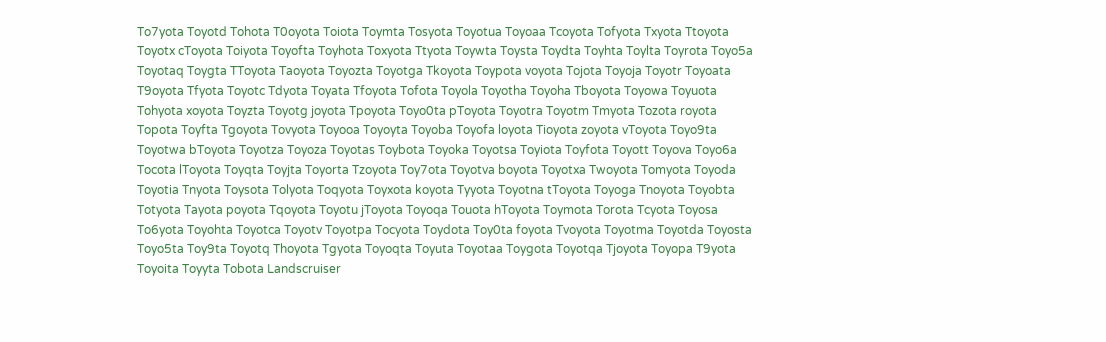To7yota Toyotd Tohota T0oyota Toiota Toymta Tosyota Toyotua Toyoaa Tcoyota Tofyota Txyota Ttoyota Toyotx cToyota Toiyota Toyofta Toyhota Toxyota Ttyota Toywta Toysta Toydta Toyhta Toylta Toyrota Toyo5a Toyotaq Toygta TToyota Taoyota Toyozta Toyotga Tkoyota Toypota voyota Tojota Toyoja Toyotr Toyoata T9oyota Tfyota Toyotc Tdyota Toyata Tfoyota Tofota Toyola Toyotha Toyoha Tboyota Toyowa Toyuota Tohyota xoyota Toyzta Toyotg joyota Tpoyota Toyo0ta pToyota Toyotra Toyotm Tmyota Tozota royota Topota Toyfta Tgoyota Tovyota Toyooa Toyoyta Toyoba Toyofa loyota Tioyota zoyota vToyota Toyo9ta Toyotwa bToyota Toyotza Toyoza Toyotas Toybota Toyoka Toyotsa Toyiota Toyfota Toyott Toyova Toyo6a Tocota lToyota Toyqta Toyjta Toyorta Tzoyota Toy7ota Toyotva boyota Toyotxa Twoyota Tomyota Toyoda Toyotia Tnyota Toysota Tolyota Toqyota Toyxota koyota Tyyota Toyotna tToyota Toyoga Tnoyota Toyobta Totyota Tayota poyota Tqoyota Toyotu jToyota Toyoqa Touota hToyota Toymota Torota Tcyota Toyosa To6yota Toyohta Toyotca Toyotv Toyotpa Tocyota Toydota Toy0ta foyota Tvoyota Toyotma Toyotda Toyosta Toyo5ta Toy9ta Toyotq Thoyota Tgyota Toyoqta Toyuta Toyotaa Toygota Toyotqa Tjoyota Toyopa T9yota Toyoita Toyyta Tobota Landscruiser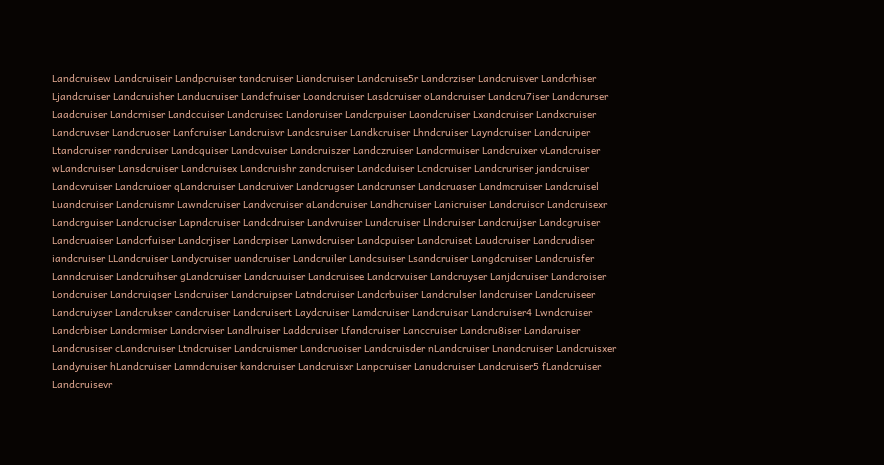Landcruisew Landcruiseir Landpcruiser tandcruiser Liandcruiser Landcruise5r Landcrziser Landcruisver Landcrhiser Ljandcruiser Landcruisher Landucruiser Landcfruiser Loandcruiser Lasdcruiser oLandcruiser Landcru7iser Landcrurser Laadcruiser Landcrniser Landccuiser Landcruisec Landoruiser Landcrpuiser Laondcruiser Lxandcruiser Landxcruiser Landcruvser Landcruoser Lanfcruiser Landcruisvr Landcsruiser Landkcruiser Lhndcruiser Layndcruiser Landcruiper Ltandcruiser randcruiser Landcquiser Landcvuiser Landcruiszer Landczruiser Landcrmuiser Landcruixer vLandcruiser wLandcruiser Lansdcruiser Landcruisex Landcruishr zandcruiser Landcduiser Lcndcruiser Landcruriser jandcruiser Landcvruiser Landcruioer qLandcruiser Landcruiver Landcrugser Landcrunser Landcruaser Landmcruiser Landcruisel Luandcruiser Landcruismr Lawndcruiser Landvcruiser aLandcruiser Landhcruiser Lanicruiser Landcruiscr Landcruisexr Landcrguiser Landcruciser Lapndcruiser Landcdruiser Landvruiser Lundcruiser Llndcruiser Landcruijser Landcgruiser Landcruaiser Landcrfuiser Landcrjiser Landcrpiser Lanwdcruiser Landcpuiser Landcruiset Laudcruiser Landcrudiser iandcruiser LLandcruiser Landycruiser uandcruiser Landcruiler Landcsuiser Lsandcruiser Langdcruiser Landcruisfer Lanndcruiser Landcruihser gLandcruiser Landcruuiser Landcruisee Landcrvuiser Landcruyser Lanjdcruiser Landcroiser Londcruiser Landcruiqser Lsndcruiser Landcruipser Latndcruiser Landcrbuiser Landcrulser landcruiser Landcruiseer Landcruiyser Landcrukser candcruiser Landcruisert Laydcruiser Lamdcruiser Landcruisar Landcruiser4 Lwndcruiser Landcrbiser Landcrmiser Landcrviser Landlruiser Laddcruiser Lfandcruiser Lanccruiser Landcru8iser Landaruiser Landcrusiser cLandcruiser Ltndcruiser Landcruismer Landcruoiser Landcruisder nLandcruiser Lnandcruiser Landcruisxer Landyruiser hLandcruiser Lamndcruiser kandcruiser Landcruisxr Lanpcruiser Lanudcruiser Landcruiser5 fLandcruiser Landcruisevr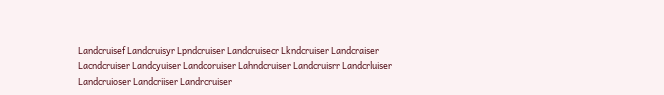Landcruisef Landcruisyr Lpndcruiser Landcruisecr Lkndcruiser Landcraiser Lacndcruiser Landcyuiser Landcoruiser Lahndcruiser Landcruisrr Landcrluiser Landcruioser Landcriiser Landrcruiser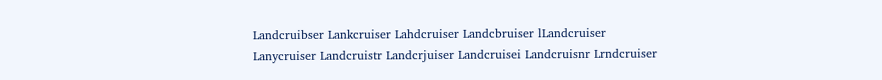Landcruibser Lankcruiser Lahdcruiser Landcbruiser lLandcruiser Lanycruiser Landcruistr Landcrjuiser Landcruisei Landcruisnr Lrndcruiser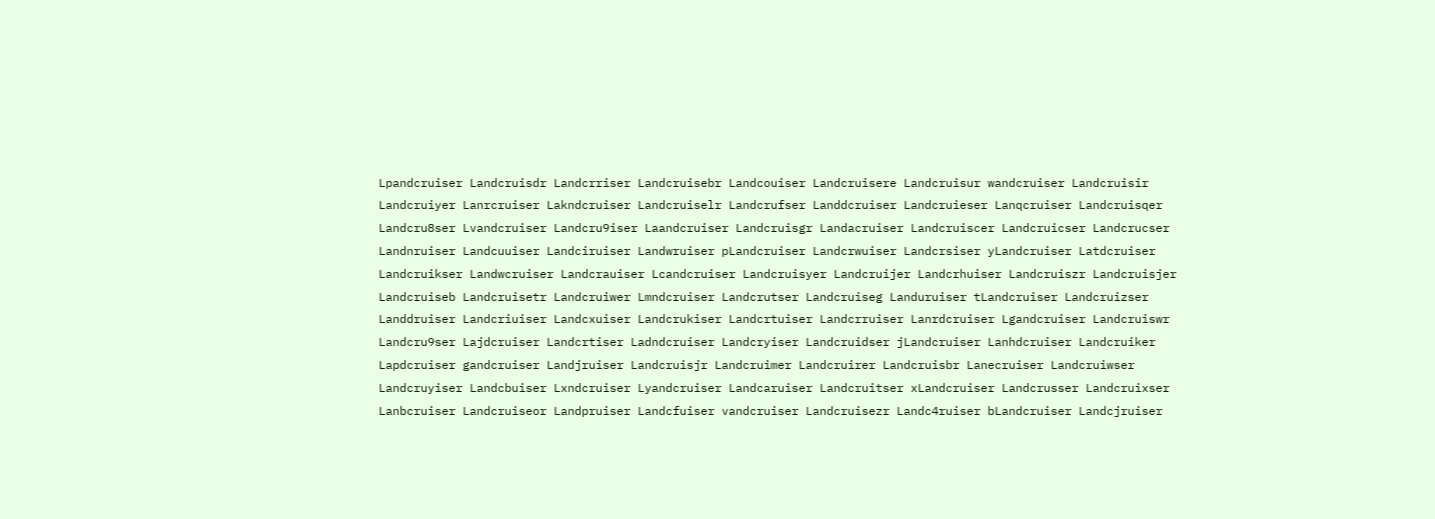Lpandcruiser Landcruisdr Landcrriser Landcruisebr Landcouiser Landcruisere Landcruisur wandcruiser Landcruisir Landcruiyer Lanrcruiser Lakndcruiser Landcruiselr Landcrufser Landdcruiser Landcruieser Lanqcruiser Landcruisqer Landcru8ser Lvandcruiser Landcru9iser Laandcruiser Landcruisgr Landacruiser Landcruiscer Landcruicser Landcrucser Landnruiser Landcuuiser Landciruiser Landwruiser pLandcruiser Landcrwuiser Landcrsiser yLandcruiser Latdcruiser Landcruikser Landwcruiser Landcrauiser Lcandcruiser Landcruisyer Landcruijer Landcrhuiser Landcruiszr Landcruisjer Landcruiseb Landcruisetr Landcruiwer Lmndcruiser Landcrutser Landcruiseg Landuruiser tLandcruiser Landcruizser Landdruiser Landcriuiser Landcxuiser Landcrukiser Landcrtuiser Landcrruiser Lanrdcruiser Lgandcruiser Landcruiswr Landcru9ser Lajdcruiser Landcrtiser Ladndcruiser Landcryiser Landcruidser jLandcruiser Lanhdcruiser Landcruiker Lapdcruiser gandcruiser Landjruiser Landcruisjr Landcruimer Landcruirer Landcruisbr Lanecruiser Landcruiwser Landcruyiser Landcbuiser Lxndcruiser Lyandcruiser Landcaruiser Landcruitser xLandcruiser Landcrusser Landcruixser Lanbcruiser Landcruiseor Landpruiser Landcfuiser vandcruiser Landcruisezr Landc4ruiser bLandcruiser Landcjruiser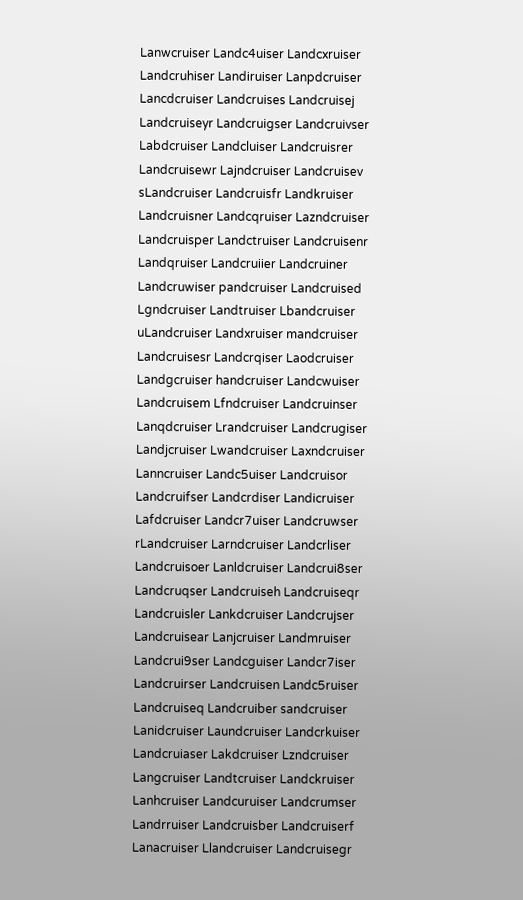Lanwcruiser Landc4uiser Landcxruiser Landcruhiser Landiruiser Lanpdcruiser Lancdcruiser Landcruises Landcruisej Landcruiseyr Landcruigser Landcruivser Labdcruiser Landcluiser Landcruisrer Landcruisewr Lajndcruiser Landcruisev sLandcruiser Landcruisfr Landkruiser Landcruisner Landcqruiser Lazndcruiser Landcruisper Landctruiser Landcruisenr Landqruiser Landcruiier Landcruiner Landcruwiser pandcruiser Landcruised Lgndcruiser Landtruiser Lbandcruiser uLandcruiser Landxruiser mandcruiser Landcruisesr Landcrqiser Laodcruiser Landgcruiser handcruiser Landcwuiser Landcruisem Lfndcruiser Landcruinser Lanqdcruiser Lrandcruiser Landcrugiser Landjcruiser Lwandcruiser Laxndcruiser Lanncruiser Landc5uiser Landcruisor Landcruifser Landcrdiser Landicruiser Lafdcruiser Landcr7uiser Landcruwser rLandcruiser Larndcruiser Landcrliser Landcruisoer Lanldcruiser Landcrui8ser Landcruqser Landcruiseh Landcruiseqr Landcruisler Lankdcruiser Landcrujser Landcruisear Lanjcruiser Landmruiser Landcrui9ser Landcguiser Landcr7iser Landcruirser Landcruisen Landc5ruiser Landcruiseq Landcruiber sandcruiser Lanidcruiser Laundcruiser Landcrkuiser Landcruiaser Lakdcruiser Lzndcruiser Langcruiser Landtcruiser Landckruiser Lanhcruiser Landcuruiser Landcrumser Landrruiser Landcruisber Landcruiserf Lanacruiser Llandcruiser Landcruisegr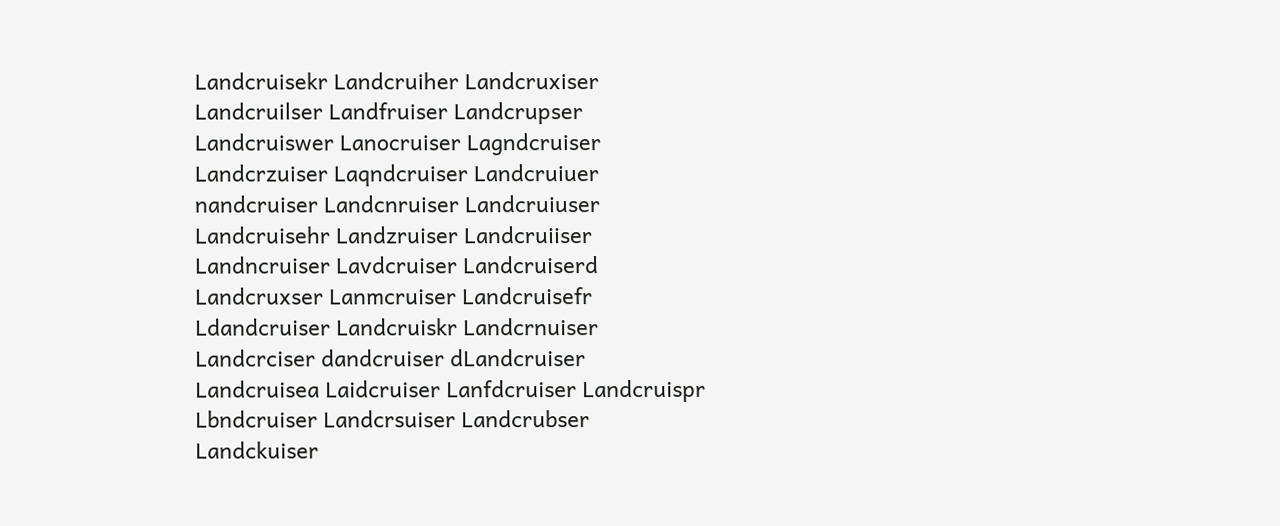Landcruisekr Landcruiher Landcruxiser Landcruilser Landfruiser Landcrupser Landcruiswer Lanocruiser Lagndcruiser Landcrzuiser Laqndcruiser Landcruiuer nandcruiser Landcnruiser Landcruiuser Landcruisehr Landzruiser Landcruiiser Landncruiser Lavdcruiser Landcruiserd Landcruxser Lanmcruiser Landcruisefr Ldandcruiser Landcruiskr Landcrnuiser Landcrciser dandcruiser dLandcruiser Landcruisea Laidcruiser Lanfdcruiser Landcruispr Lbndcruiser Landcrsuiser Landcrubser Landckuiser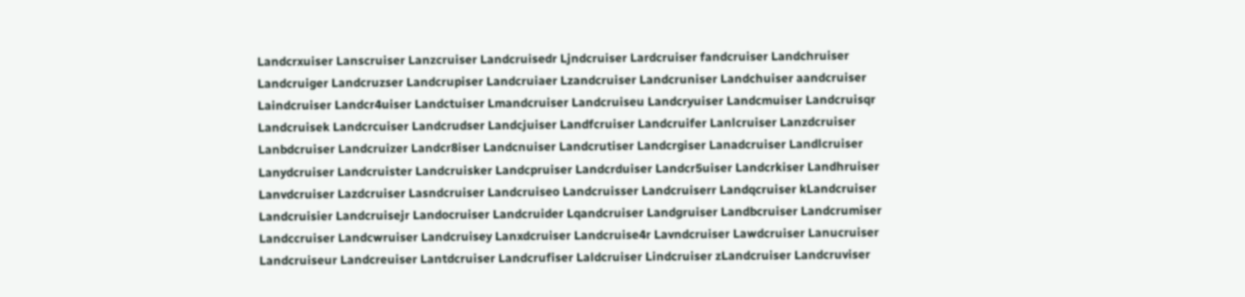Landcrxuiser Lanscruiser Lanzcruiser Landcruisedr Ljndcruiser Lardcruiser fandcruiser Landchruiser Landcruiger Landcruzser Landcrupiser Landcruiaer Lzandcruiser Landcruniser Landchuiser aandcruiser Laindcruiser Landcr4uiser Landctuiser Lmandcruiser Landcruiseu Landcryuiser Landcmuiser Landcruisqr Landcruisek Landcrcuiser Landcrudser Landcjuiser Landfcruiser Landcruifer Lanlcruiser Lanzdcruiser Lanbdcruiser Landcruizer Landcr8iser Landcnuiser Landcrutiser Landcrgiser Lanadcruiser Landlcruiser Lanydcruiser Landcruister Landcruisker Landcpruiser Landcrduiser Landcr5uiser Landcrkiser Landhruiser Lanvdcruiser Lazdcruiser Lasndcruiser Landcruiseo Landcruisser Landcruiserr Landqcruiser kLandcruiser Landcruisier Landcruisejr Landocruiser Landcruider Lqandcruiser Landgruiser Landbcruiser Landcrumiser Landccruiser Landcwruiser Landcruisey Lanxdcruiser Landcruise4r Lavndcruiser Lawdcruiser Lanucruiser Landcruiseur Landcreuiser Lantdcruiser Landcrufiser Laldcruiser Lindcruiser zLandcruiser Landcruviser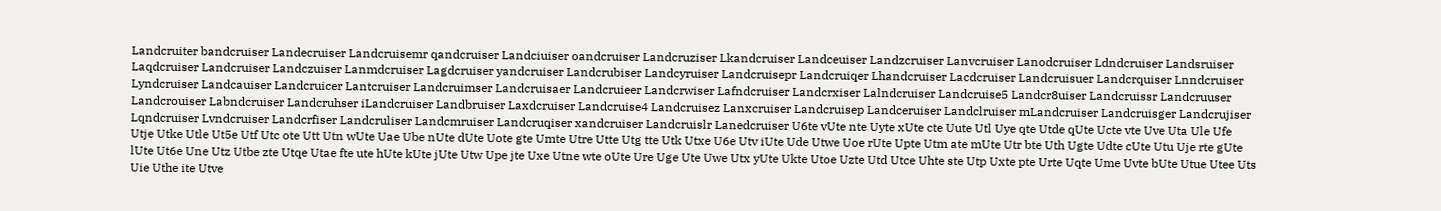Landcruiter bandcruiser Landecruiser Landcruisemr qandcruiser Landciuiser oandcruiser Landcruziser Lkandcruiser Landceuiser Landzcruiser Lanvcruiser Lanodcruiser Ldndcruiser Landsruiser Laqdcruiser Landcruiser Landczuiser Lanmdcruiser Lagdcruiser yandcruiser Landcrubiser Landcyruiser Landcruisepr Landcruiqer Lhandcruiser Lacdcruiser Landcruisuer Landcrquiser Lnndcruiser Lyndcruiser Landcauiser Landcruicer Lantcruiser Landcruimser Landcruisaer Landcruieer Landcrwiser Lafndcruiser Landcrxiser Lalndcruiser Landcruise5 Landcr8uiser Landcruissr Landcruuser Landcrouiser Labndcruiser Landcruhser iLandcruiser Landbruiser Laxdcruiser Landcruise4 Landcruisez Lanxcruiser Landcruisep Landceruiser Landclruiser mLandcruiser Landcruisger Landcrujiser Lqndcruiser Lvndcruiser Landcrfiser Landcruliser Landcmruiser Landcruqiser xandcruiser Landcruislr Lanedcruiser U6te vUte nte Uyte xUte cte Uute Utl Uye qte Utde qUte Ucte vte Uve Uta Ule Ufe Utje Utke Utle Ut5e Utf Utc ote Utt Utn wUte Uae Ube nUte dUte Uote gte Umte Utre Utte Utg tte Utk Utxe U6e Utv iUte Ude Utwe Uoe rUte Upte Utm ate mUte Utr bte Uth Ugte Udte cUte Utu Uje rte gUte lUte Ut6e Une Utz Utbe zte Utqe Utae fte ute hUte kUte jUte Utw Upe jte Uxe Utne wte oUte Ure Uge Ute Uwe Utx yUte Ukte Utoe Uzte Utd Utce Uhte ste Utp Uxte pte Urte Uqte Ume Uvte bUte Utue Utee Uts Uie Uthe ite Utve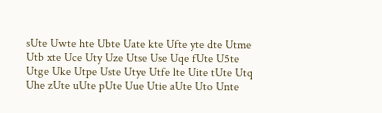sUte Uwte hte Ubte Uate kte Ufte yte dte Utme Utb xte Uce Uty Uze Utse Use Uqe fUte U5te Utge Uke Utpe Uste Utye Utfe lte Uite tUte Utq Uhe zUte uUte pUte Uue Utie aUte Uto Unte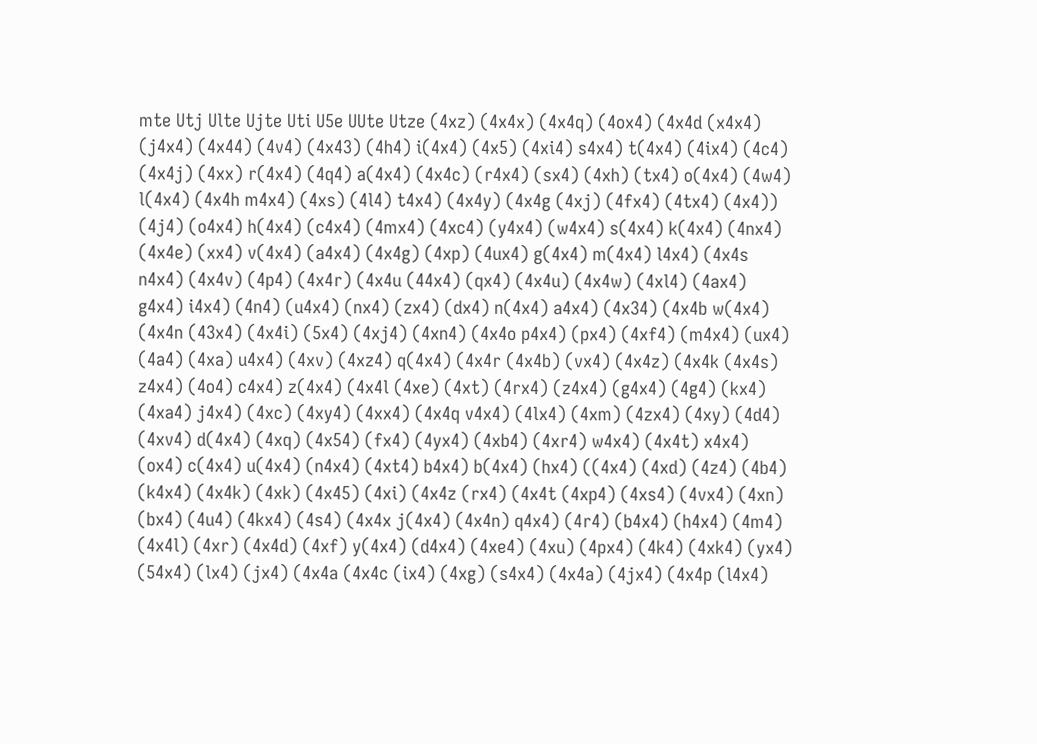mte Utj Ulte Ujte Uti U5e UUte Utze (4xz) (4x4x) (4x4q) (4ox4) (4x4d (x4x4) (j4x4) (4x44) (4v4) (4x43) (4h4) i(4x4) (4x5) (4xi4) s4x4) t(4x4) (4ix4) (4c4) (4x4j) (4xx) r(4x4) (4q4) a(4x4) (4x4c) (r4x4) (sx4) (4xh) (tx4) o(4x4) (4w4) l(4x4) (4x4h m4x4) (4xs) (4l4) t4x4) (4x4y) (4x4g (4xj) (4fx4) (4tx4) (4x4)) (4j4) (o4x4) h(4x4) (c4x4) (4mx4) (4xc4) (y4x4) (w4x4) s(4x4) k(4x4) (4nx4) (4x4e) (xx4) v(4x4) (a4x4) (4x4g) (4xp) (4ux4) g(4x4) m(4x4) l4x4) (4x4s n4x4) (4x4v) (4p4) (4x4r) (4x4u (44x4) (qx4) (4x4u) (4x4w) (4xl4) (4ax4) g4x4) i4x4) (4n4) (u4x4) (nx4) (zx4) (dx4) n(4x4) a4x4) (4x34) (4x4b w(4x4) (4x4n (43x4) (4x4i) (5x4) (4xj4) (4xn4) (4x4o p4x4) (px4) (4xf4) (m4x4) (ux4) (4a4) (4xa) u4x4) (4xv) (4xz4) q(4x4) (4x4r (4x4b) (vx4) (4x4z) (4x4k (4x4s) z4x4) (4o4) c4x4) z(4x4) (4x4l (4xe) (4xt) (4rx4) (z4x4) (g4x4) (4g4) (kx4) (4xa4) j4x4) (4xc) (4xy4) (4xx4) (4x4q v4x4) (4lx4) (4xm) (4zx4) (4xy) (4d4) (4xv4) d(4x4) (4xq) (4x54) (fx4) (4yx4) (4xb4) (4xr4) w4x4) (4x4t) x4x4) (ox4) c(4x4) u(4x4) (n4x4) (4xt4) b4x4) b(4x4) (hx4) ((4x4) (4xd) (4z4) (4b4) (k4x4) (4x4k) (4xk) (4x45) (4xi) (4x4z (rx4) (4x4t (4xp4) (4xs4) (4vx4) (4xn) (bx4) (4u4) (4kx4) (4s4) (4x4x j(4x4) (4x4n) q4x4) (4r4) (b4x4) (h4x4) (4m4) (4x4l) (4xr) (4x4d) (4xf) y(4x4) (d4x4) (4xe4) (4xu) (4px4) (4k4) (4xk4) (yx4) (54x4) (lx4) (jx4) (4x4a (4x4c (ix4) (4xg) (s4x4) (4x4a) (4jx4) (4x4p (l4x4)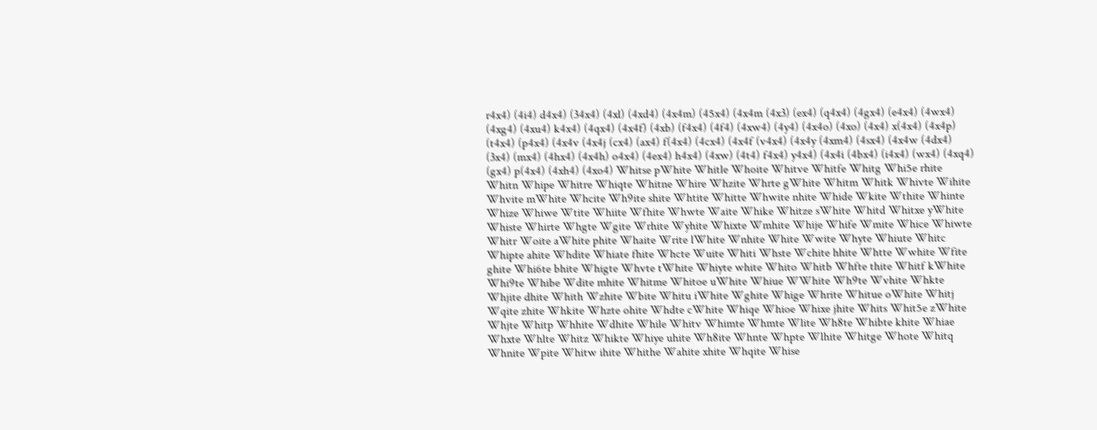r4x4) (4i4) d4x4) (34x4) (4xl) (4xd4) (4x4m) (45x4) (4x4m (4x3) (ex4) (q4x4) (4gx4) (e4x4) (4wx4) (4xg4) (4xu4) k4x4) (4qx4) (4x4f) (4xb) (f4x4) (4f4) (4xw4) (4y4) (4x4o) (4xo) (4x4) x(4x4) (4x4p) (t4x4) (p4x4) (4x4v (4x4j (cx4) (ax4) f(4x4) (4cx4) (4x4f (v4x4) (4x4y (4xm4) (4sx4) (4x4w (4dx4) (3x4) (mx4) (4hx4) (4x4h) o4x4) (4ex4) h4x4) (4xw) (4t4) f4x4) y4x4) (4x4i (4bx4) (i4x4) (wx4) (4xq4) (gx4) p(4x4) (4xh4) (4xo4) Whitse pWhite Whitle Whoite Whitve Whitfe Whitg Whi5e rhite Whitn Whipe Whitre Whiqte Whitne Whire Whzite Whrte gWhite Whitm Whitk Whivte Wihite Whvite mWhite Whcite Wh9ite shite Whtite Whitte Whwite nhite Whide Wkite Wthite Whinte Whize Whiwe Wtite Whiite Wfhite Whwte Waite Whike Whitze sWhite Whitd Whitxe yWhite Whiste Whirte Whgte Wgite Wrhite Wyhite Whixte Wmhite Whije Whife Wmite Whice Whiwte Whitr Woite aWhite phite Whaite Write lWhite Wnhite White Wwite Whyte Whiute Whitc Whipte ahite Whdite Whiate fhite Whcte Wuite Whiti Whste Wchite hhite Whtte Wwhite Wfite ghite Whi6te bhite Whigte Whvte tWhite Whiyte white Whito Whitb Whfte thite Whitf kWhite Whi9te Whibe Wdite mhite Whitme Whitoe uWhite Whiue WWhite Wh9te Wvhite Whkte Whjite dhite Whith Wzhite Wbite Whitu iWhite Wghite Whige Whrite Whitue oWhite Whitj Wqite zhite Whkite Whzte ohite Whdte cWhite Whiqe Whioe Whixe jhite Whits Whit5e zWhite Whjte Whitp Whhite Wdhite While Whitv Whimte Whmte Wlite Wh8te Whibte khite Whiae Whxte Whlte Whitz Whikte Whiye uhite Wh8ite Whnte Whpte Wlhite Whitge Whote Whitq Whnite Wpite Whitw ihite Whithe Wahite xhite Whqite Whise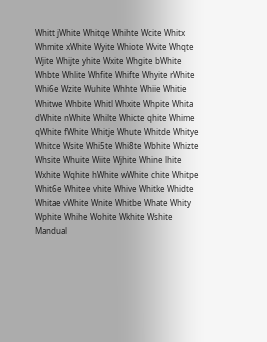Whitt jWhite Whitqe Whihte Wcite Whitx Whmite xWhite Wyite Whiote Wvite Whqte Wjite Whijte yhite Wxite Whgite bWhite Whbte Whlite Whfite Whifte Whyite rWhite Whi6e Wzite Wuhite Whhte Whiie Whitie Whitwe Whbite Whitl Whxite Whpite Whita dWhite nWhite Whilte Whicte qhite Whime qWhite fWhite Whitje Whute Whitde Whitye Whitce Wsite Whi5te Whi8te Wbhite Whizte Whsite Whuite Wiite Wjhite Whine lhite Wxhite Wqhite hWhite wWhite chite Whitpe Whit6e Whitee vhite Whive Whitke Whidte Whitae vWhite Wnite Whitbe Whate Whity Wphite Whihe Wohite Wkhite Wshite Mandual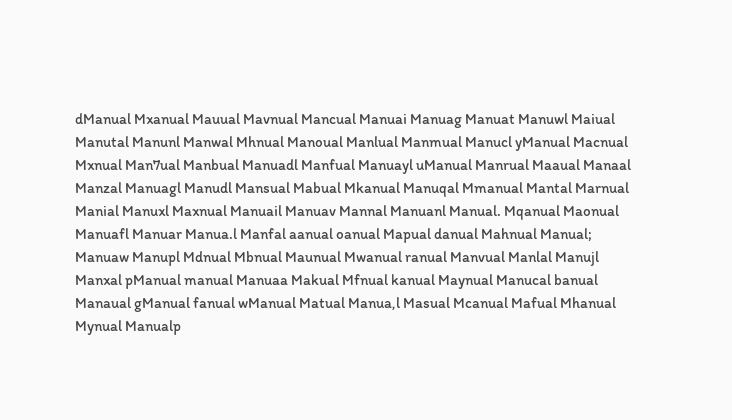dManual Mxanual Mauual Mavnual Mancual Manuai Manuag Manuat Manuwl Maiual Manutal Manunl Manwal Mhnual Manoual Manlual Manmual Manucl yManual Macnual Mxnual Man7ual Manbual Manuadl Manfual Manuayl uManual Manrual Maaual Manaal Manzal Manuagl Manudl Mansual Mabual Mkanual Manuqal Mmanual Mantal Marnual Manial Manuxl Maxnual Manuail Manuav Mannal Manuanl Manual. Mqanual Maonual Manuafl Manuar Manua.l Manfal aanual oanual Mapual danual Mahnual Manual; Manuaw Manupl Mdnual Mbnual Maunual Mwanual ranual Manvual Manlal Manujl Manxal pManual manual Manuaa Makual Mfnual kanual Maynual Manucal banual Manaual gManual fanual wManual Matual Manua,l Masual Mcanual Mafual Mhanual Mynual Manualp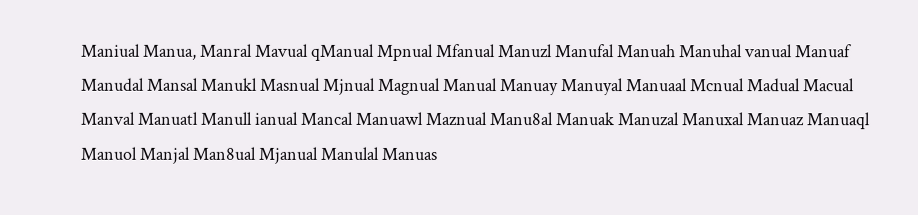Maniual Manua, Manral Mavual qManual Mpnual Mfanual Manuzl Manufal Manuah Manuhal vanual Manuaf Manudal Mansal Manukl Masnual Mjnual Magnual Manual Manuay Manuyal Manuaal Mcnual Madual Macual Manval Manuatl Manull ianual Mancal Manuawl Maznual Manu8al Manuak Manuzal Manuxal Manuaz Manuaql Manuol Manjal Man8ual Mjanual Manulal Manuas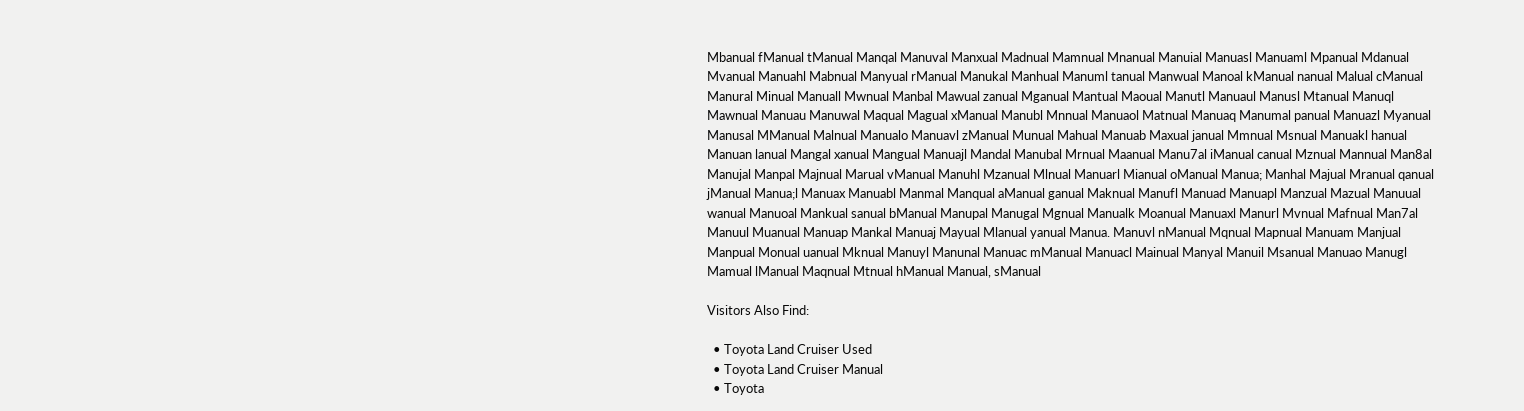Mbanual fManual tManual Manqal Manuval Manxual Madnual Mamnual Mnanual Manuial Manuasl Manuaml Mpanual Mdanual Mvanual Manuahl Mabnual Manyual rManual Manukal Manhual Manuml tanual Manwual Manoal kManual nanual Malual cManual Manural Minual Manuall Mwnual Manbal Mawual zanual Mganual Mantual Maoual Manutl Manuaul Manusl Mtanual Manuql Mawnual Manuau Manuwal Maqual Magual xManual Manubl Mnnual Manuaol Matnual Manuaq Manumal panual Manuazl Myanual Manusal MManual Malnual Manualo Manuavl zManual Munual Mahual Manuab Maxual janual Mmnual Msnual Manuakl hanual Manuan lanual Mangal xanual Mangual Manuajl Mandal Manubal Mrnual Maanual Manu7al iManual canual Mznual Mannual Man8al Manujal Manpal Majnual Marual vManual Manuhl Mzanual Mlnual Manuarl Mianual oManual Manua; Manhal Majual Mranual qanual jManual Manua;l Manuax Manuabl Manmal Manqual aManual ganual Maknual Manufl Manuad Manuapl Manzual Mazual Manuual wanual Manuoal Mankual sanual bManual Manupal Manugal Mgnual Manualk Moanual Manuaxl Manurl Mvnual Mafnual Man7al Manuul Muanual Manuap Mankal Manuaj Mayual Mlanual yanual Manua. Manuvl nManual Mqnual Mapnual Manuam Manjual Manpual Monual uanual Mknual Manuyl Manunal Manuac mManual Manuacl Mainual Manyal Manuil Msanual Manuao Manugl Mamual lManual Maqnual Mtnual hManual Manual, sManual

Visitors Also Find:

  • Toyota Land Cruiser Used
  • Toyota Land Cruiser Manual
  • Toyota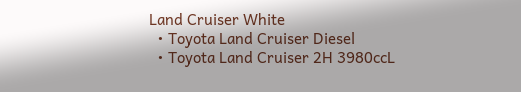Land Cruiser White
  • Toyota Land Cruiser Diesel
  • Toyota Land Cruiser 2H 3980ccL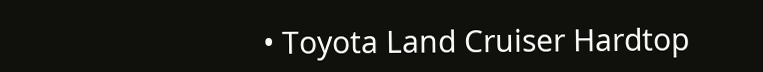• Toyota Land Cruiser Hardtop